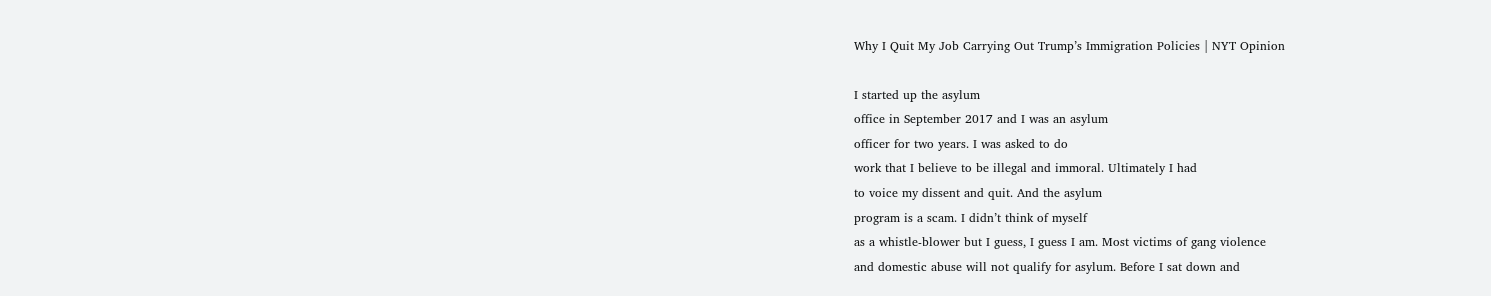Why I Quit My Job Carrying Out Trump’s Immigration Policies | NYT Opinion

I started up the asylum
office in September 2017 and I was an asylum
officer for two years. I was asked to do
work that I believe to be illegal and immoral. Ultimately I had
to voice my dissent and quit. And the asylum
program is a scam. I didn’t think of myself
as a whistle-blower but I guess, I guess I am. Most victims of gang violence
and domestic abuse will not qualify for asylum. Before I sat down and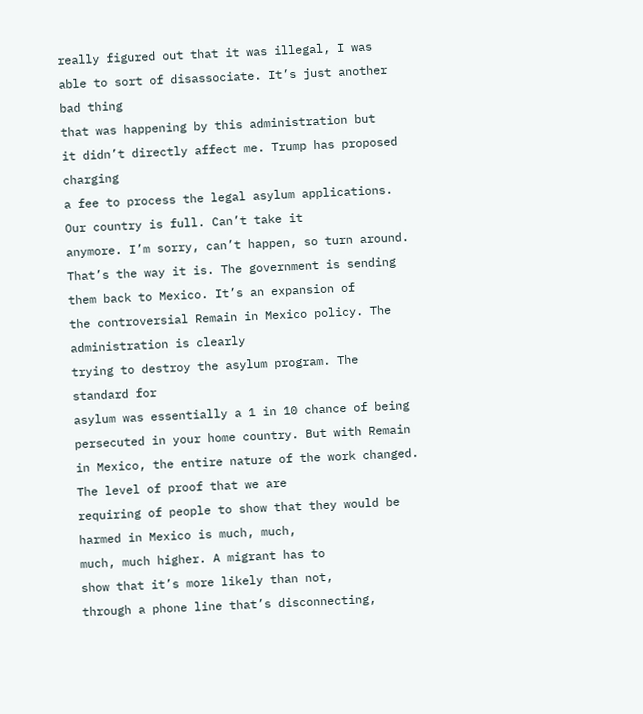really figured out that it was illegal, I was
able to sort of disassociate. It’s just another bad thing
that was happening by this administration but
it didn’t directly affect me. Trump has proposed charging
a fee to process the legal asylum applications. Our country is full. Can’t take it
anymore. I’m sorry, can’t happen, so turn around. That’s the way it is. The government is sending
them back to Mexico. It’s an expansion of
the controversial Remain in Mexico policy. The administration is clearly
trying to destroy the asylum program. The standard for
asylum was essentially a 1 in 10 chance of being
persecuted in your home country. But with Remain
in Mexico, the entire nature of the work changed. The level of proof that we are
requiring of people to show that they would be
harmed in Mexico is much, much,
much, much higher. A migrant has to
show that it’s more likely than not,
through a phone line that’s disconnecting,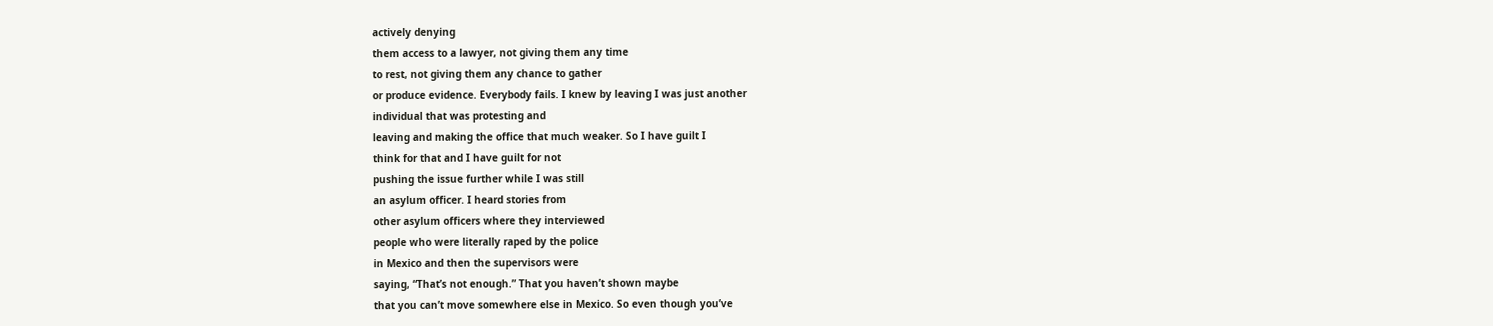actively denying
them access to a lawyer, not giving them any time
to rest, not giving them any chance to gather
or produce evidence. Everybody fails. I knew by leaving I was just another
individual that was protesting and
leaving and making the office that much weaker. So I have guilt I
think for that and I have guilt for not
pushing the issue further while I was still
an asylum officer. I heard stories from
other asylum officers where they interviewed
people who were literally raped by the police
in Mexico and then the supervisors were
saying, “That’s not enough.” That you haven’t shown maybe
that you can’t move somewhere else in Mexico. So even though you’ve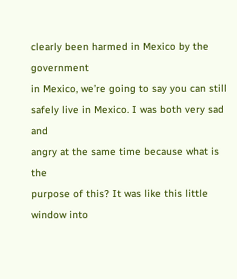clearly been harmed in Mexico by the government
in Mexico, we’re going to say you can still
safely live in Mexico. I was both very sad and
angry at the same time because what is the
purpose of this? It was like this little
window into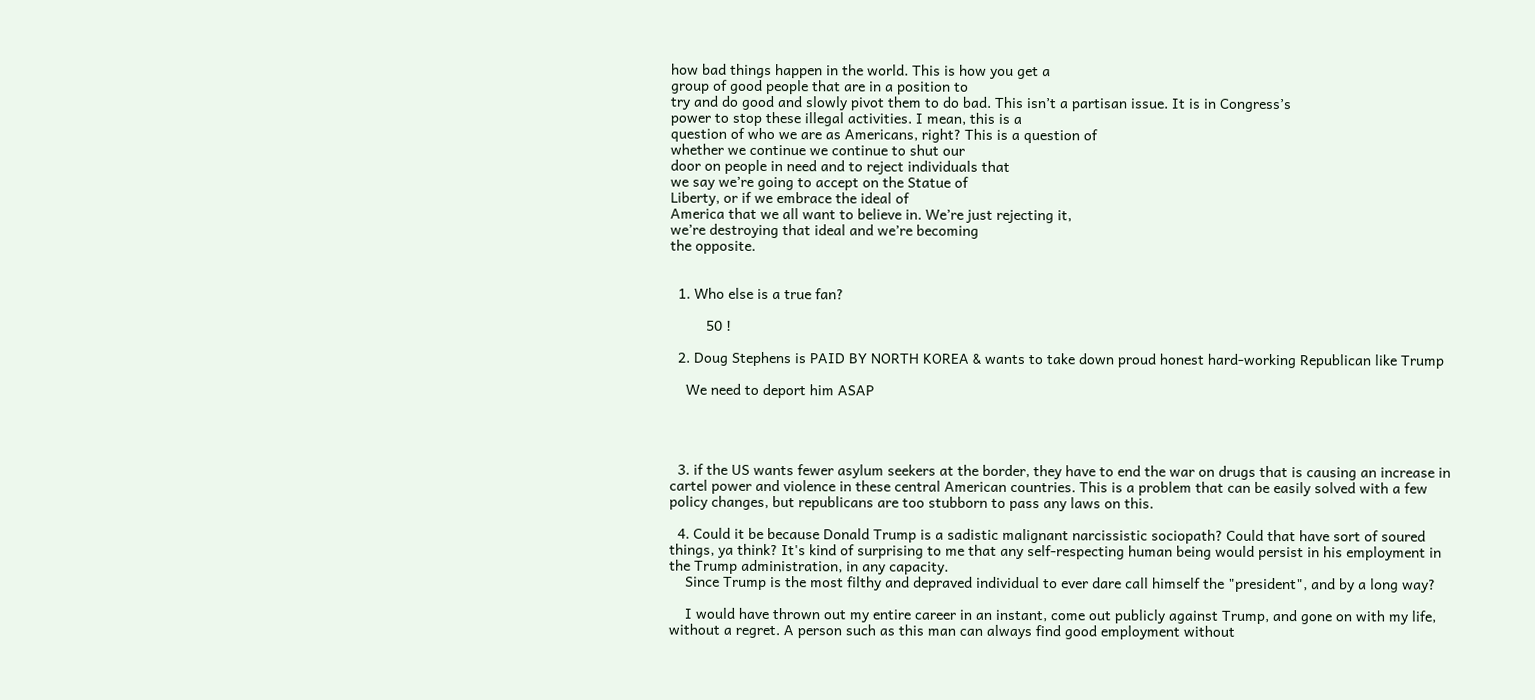how bad things happen in the world. This is how you get a
group of good people that are in a position to
try and do good and slowly pivot them to do bad. This isn’t a partisan issue. It is in Congress’s
power to stop these illegal activities. I mean, this is a
question of who we are as Americans, right? This is a question of
whether we continue we continue to shut our
door on people in need and to reject individuals that
we say we’re going to accept on the Statue of
Liberty, or if we embrace the ideal of
America that we all want to believe in. We’re just rejecting it,
we’re destroying that ideal and we’re becoming
the opposite.


  1. Who else is a true fan?

         50 !

  2. Doug Stephens is PAID BY NORTH KOREA & wants to take down proud honest hard-working Republican like Trump

    We need to deport him ASAP




  3. if the US wants fewer asylum seekers at the border, they have to end the war on drugs that is causing an increase in cartel power and violence in these central American countries. This is a problem that can be easily solved with a few policy changes, but republicans are too stubborn to pass any laws on this.

  4. Could it be because Donald Trump is a sadistic malignant narcissistic sociopath? Could that have sort of soured things, ya think? It's kind of surprising to me that any self-respecting human being would persist in his employment in the Trump administration, in any capacity.
    Since Trump is the most filthy and depraved individual to ever dare call himself the "president", and by a long way?

    I would have thrown out my entire career in an instant, come out publicly against Trump, and gone on with my life, without a regret. A person such as this man can always find good employment without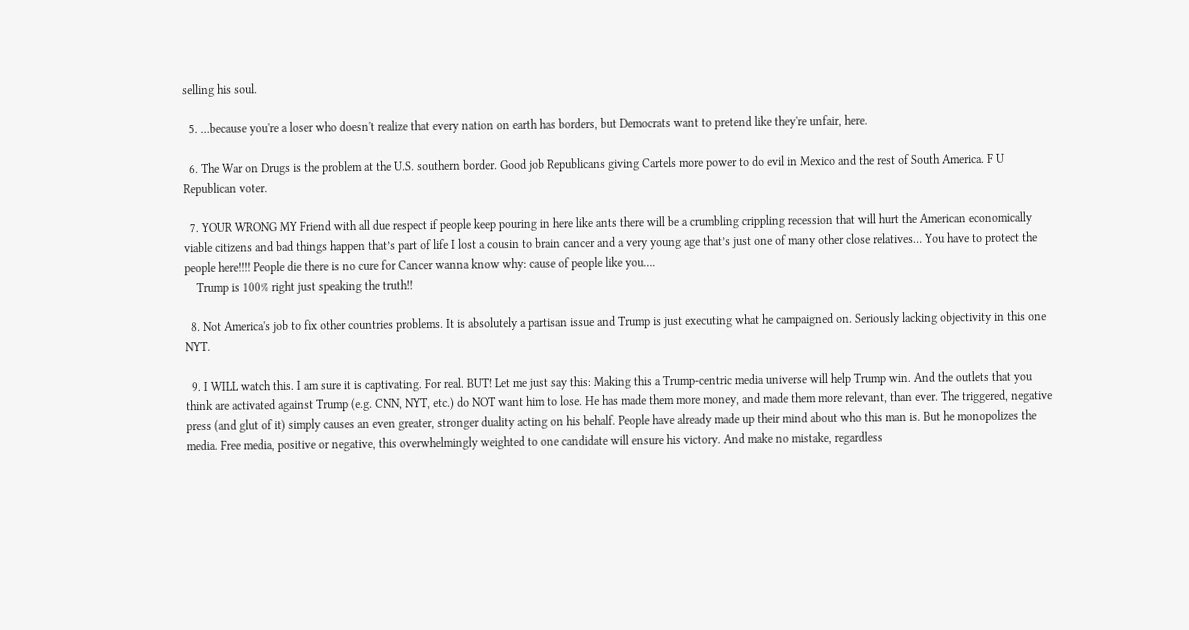selling his soul.

  5. …because you're a loser who doesn't realize that every nation on earth has borders, but Democrats want to pretend like they're unfair, here.

  6. The War on Drugs is the problem at the U.S. southern border. Good job Republicans giving Cartels more power to do evil in Mexico and the rest of South America. F U Republican voter.

  7. YOUR WRONG MY Friend with all due respect if people keep pouring in here like ants there will be a crumbling crippling recession that will hurt the American economically viable citizens and bad things happen that’s part of life I lost a cousin to brain cancer and a very young age that’s just one of many other close relatives… You have to protect the people here!!!! People die there is no cure for Cancer wanna know why: cause of people like you….
    Trump is 100% right just speaking the truth!!

  8. Not America's job to fix other countries problems. It is absolutely a partisan issue and Trump is just executing what he campaigned on. Seriously lacking objectivity in this one NYT.

  9. I WILL watch this. I am sure it is captivating. For real. BUT! Let me just say this: Making this a Trump-centric media universe will help Trump win. And the outlets that you think are activated against Trump (e.g. CNN, NYT, etc.) do NOT want him to lose. He has made them more money, and made them more relevant, than ever. The triggered, negative press (and glut of it) simply causes an even greater, stronger duality acting on his behalf. People have already made up their mind about who this man is. But he monopolizes the media. Free media, positive or negative, this overwhelmingly weighted to one candidate will ensure his victory. And make no mistake, regardless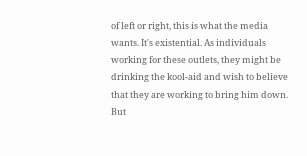of left or right, this is what the media wants. It's existential. As individuals working for these outlets, they might be drinking the kool-aid and wish to believe that they are working to bring him down. But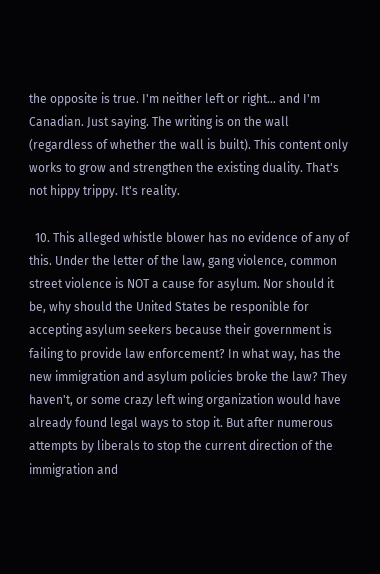the opposite is true. I'm neither left or right… and I'm Canadian. Just saying. The writing is on the wall (regardless of whether the wall is built). This content only works to grow and strengthen the existing duality. That's not hippy trippy. It's reality.

  10. This alleged whistle blower has no evidence of any of this. Under the letter of the law, gang violence, common street violence is NOT a cause for asylum. Nor should it be, why should the United States be responible for accepting asylum seekers because their government is failing to provide law enforcement? In what way, has the new immigration and asylum policies broke the law? They haven't, or some crazy left wing organization would have already found legal ways to stop it. But after numerous attempts by liberals to stop the current direction of the immigration and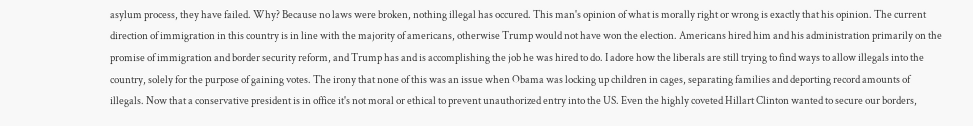asylum process, they have failed. Why? Because no laws were broken, nothing illegal has occured. This man's opinion of what is morally right or wrong is exactly that his opinion. The current direction of immigration in this country is in line with the majority of americans, otherwise Trump would not have won the election. Americans hired him and his administration primarily on the promise of immigration and border security reform, and Trump has and is accomplishing the job he was hired to do. I adore how the liberals are still trying to find ways to allow illegals into the country, solely for the purpose of gaining votes. The irony that none of this was an issue when Obama was locking up children in cages, separating families and deporting record amounts of illegals. Now that a conservative president is in office it's not moral or ethical to prevent unauthorized entry into the US. Even the highly coveted Hillart Clinton wanted to secure our borders,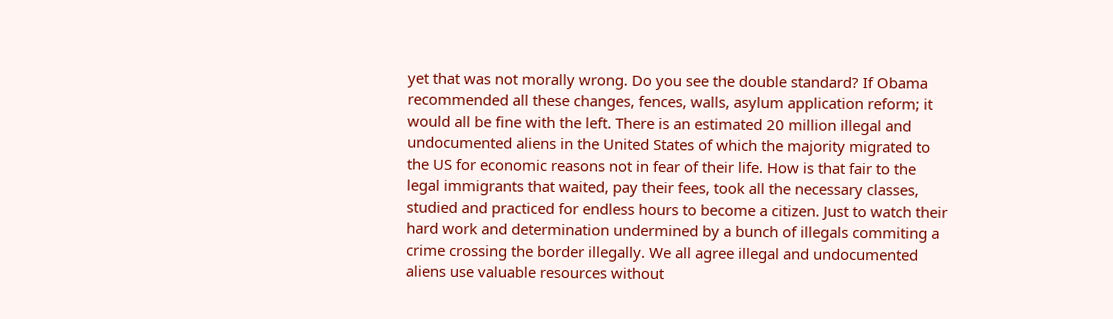yet that was not morally wrong. Do you see the double standard? If Obama recommended all these changes, fences, walls, asylum application reform; it would all be fine with the left. There is an estimated 20 million illegal and undocumented aliens in the United States of which the majority migrated to the US for economic reasons not in fear of their life. How is that fair to the legal immigrants that waited, pay their fees, took all the necessary classes, studied and practiced for endless hours to become a citizen. Just to watch their hard work and determination undermined by a bunch of illegals commiting a crime crossing the border illegally. We all agree illegal and undocumented aliens use valuable resources without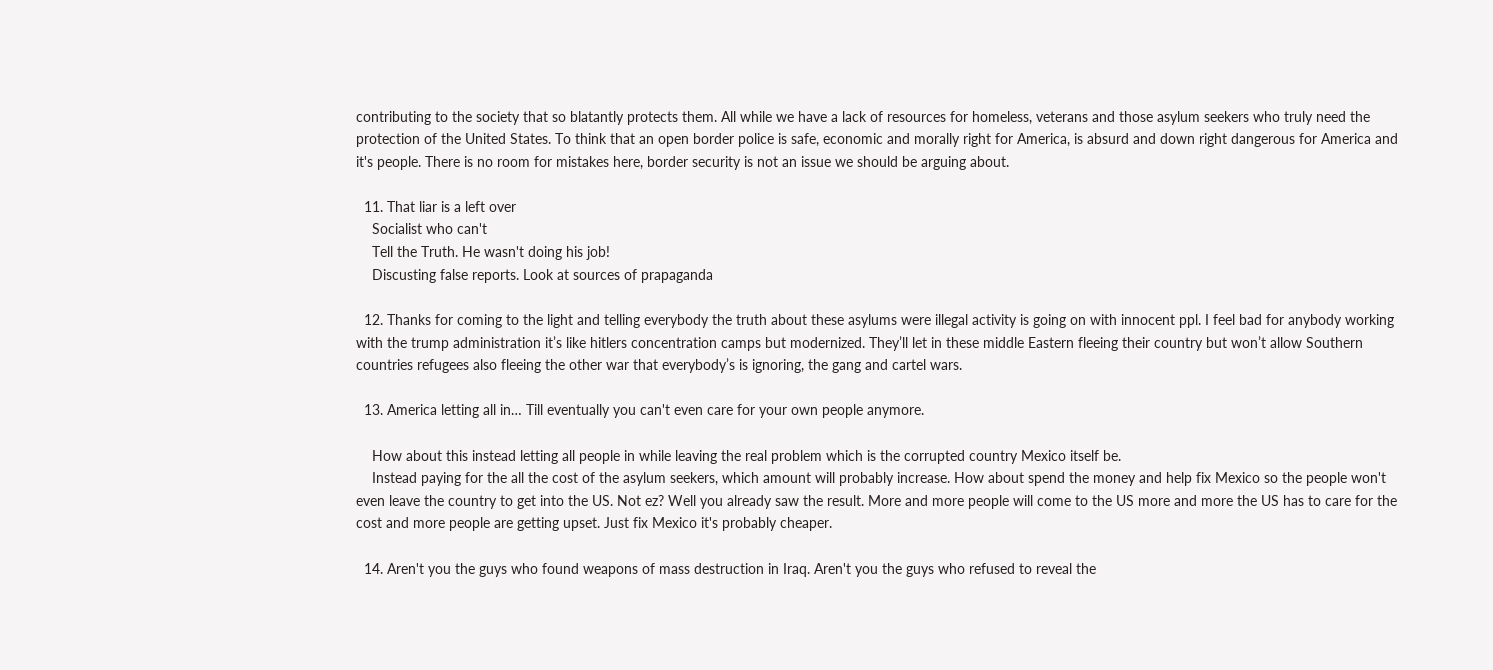contributing to the society that so blatantly protects them. All while we have a lack of resources for homeless, veterans and those asylum seekers who truly need the protection of the United States. To think that an open border police is safe, economic and morally right for America, is absurd and down right dangerous for America and it's people. There is no room for mistakes here, border security is not an issue we should be arguing about.

  11. That liar is a left over
    Socialist who can't
    Tell the Truth. He wasn't doing his job!
    Discusting false reports. Look at sources of prapaganda

  12. Thanks for coming to the light and telling everybody the truth about these asylums were illegal activity is going on with innocent ppl. I feel bad for anybody working with the trump administration it’s like hitlers concentration camps but modernized. They’ll let in these middle Eastern fleeing their country but won’t allow Southern countries refugees also fleeing the other war that everybody’s is ignoring, the gang and cartel wars.

  13. America letting all in… Till eventually you can't even care for your own people anymore.

    How about this instead letting all people in while leaving the real problem which is the corrupted country Mexico itself be.
    Instead paying for the all the cost of the asylum seekers, which amount will probably increase. How about spend the money and help fix Mexico so the people won't even leave the country to get into the US. Not ez? Well you already saw the result. More and more people will come to the US more and more the US has to care for the cost and more people are getting upset. Just fix Mexico it's probably cheaper.

  14. Aren't you the guys who found weapons of mass destruction in Iraq. Aren't you the guys who refused to reveal the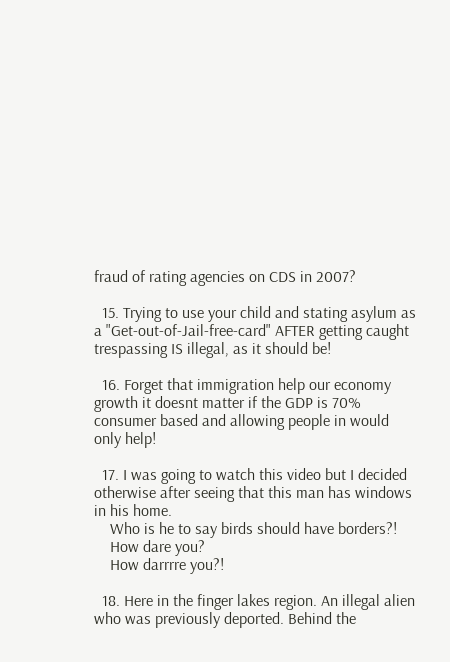fraud of rating agencies on CDS in 2007?

  15. Trying to use your child and stating asylum as a "Get-out-of-Jail-free-card" AFTER getting caught trespassing IS illegal, as it should be!

  16. Forget that immigration help our economy growth it doesnt matter if the GDP is 70% consumer based and allowing people in would only help!

  17. I was going to watch this video but I decided otherwise after seeing that this man has windows in his home.
    Who is he to say birds should have borders?!
    How dare you?
    How darrrre you?!

  18. Here in the finger lakes region. An illegal alien who was previously deported. Behind the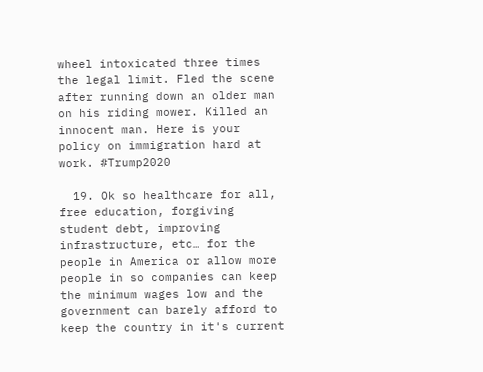wheel intoxicated three times the legal limit. Fled the scene after running down an older man on his riding mower. Killed an innocent man. Here is your policy on immigration hard at work. #Trump2020

  19. Ok so healthcare for all, free education, forgiving student debt, improving infrastructure, etc… for the people in America or allow more people in so companies can keep the minimum wages low and the government can barely afford to keep the country in it's current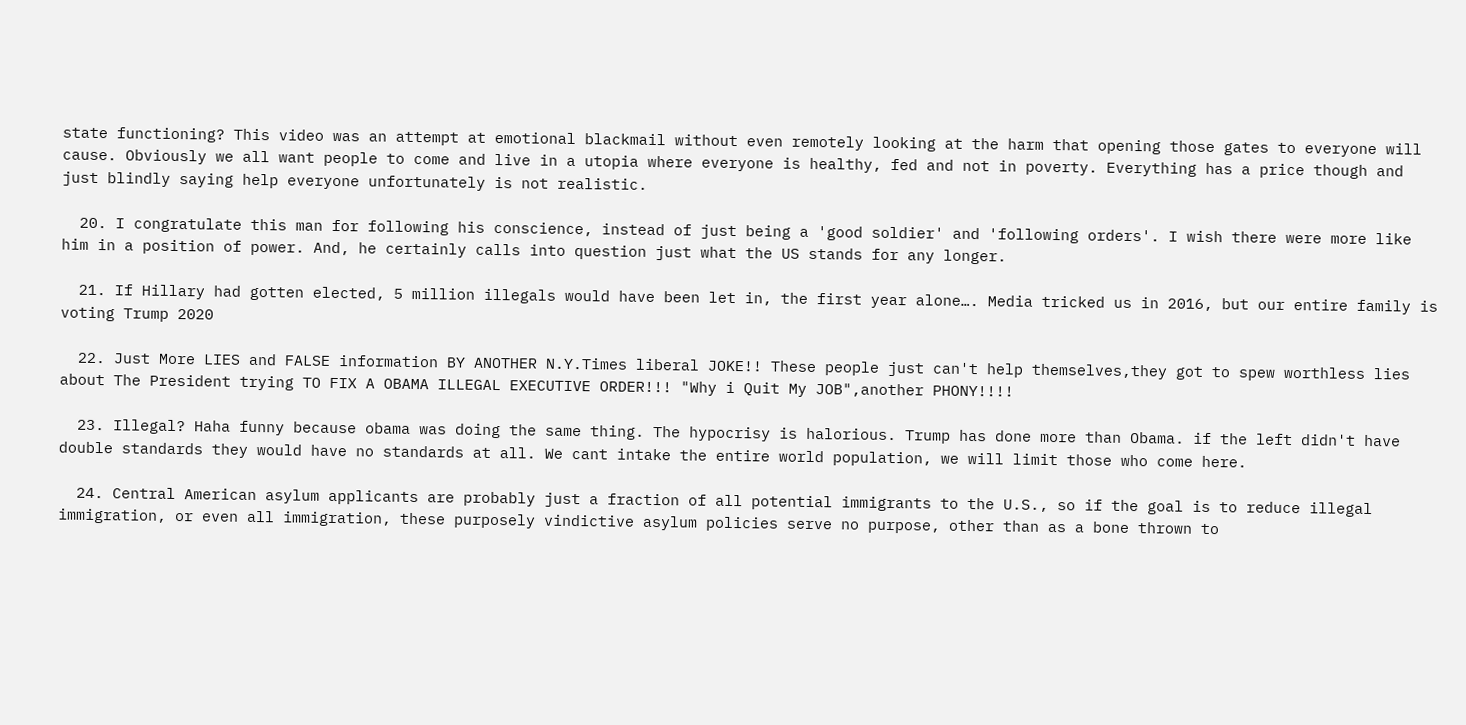state functioning? This video was an attempt at emotional blackmail without even remotely looking at the harm that opening those gates to everyone will cause. Obviously we all want people to come and live in a utopia where everyone is healthy, fed and not in poverty. Everything has a price though and just blindly saying help everyone unfortunately is not realistic.

  20. I congratulate this man for following his conscience, instead of just being a 'good soldier' and 'following orders'. I wish there were more like him in a position of power. And, he certainly calls into question just what the US stands for any longer.

  21. If Hillary had gotten elected, 5 million illegals would have been let in, the first year alone…. Media tricked us in 2016, but our entire family is voting Trump 2020

  22. Just More LIES and FALSE information BY ANOTHER N.Y.Times liberal JOKE!! These people just can't help themselves,they got to spew worthless lies about The President trying TO FIX A OBAMA ILLEGAL EXECUTIVE ORDER!!! "Why i Quit My JOB",another PHONY!!!!

  23. Illegal? Haha funny because obama was doing the same thing. The hypocrisy is halorious. Trump has done more than Obama. if the left didn't have double standards they would have no standards at all. We cant intake the entire world population, we will limit those who come here.

  24. Central American asylum applicants are probably just a fraction of all potential immigrants to the U.S., so if the goal is to reduce illegal immigration, or even all immigration, these purposely vindictive asylum policies serve no purpose, other than as a bone thrown to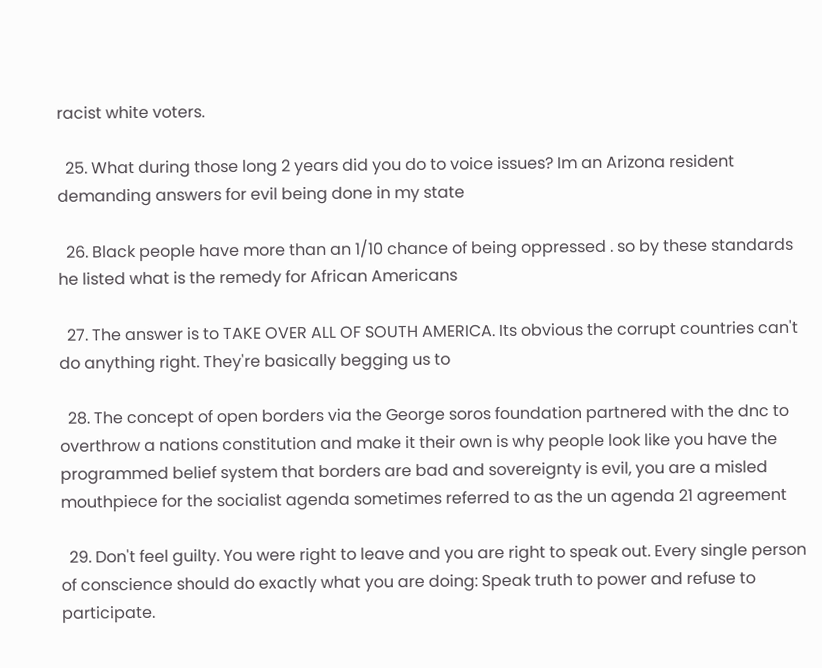racist white voters.

  25. What during those long 2 years did you do to voice issues? Im an Arizona resident demanding answers for evil being done in my state

  26. Black people have more than an 1/10 chance of being oppressed . so by these standards he listed what is the remedy for African Americans

  27. The answer is to TAKE OVER ALL OF SOUTH AMERICA. Its obvious the corrupt countries can't do anything right. They're basically begging us to

  28. The concept of open borders via the George soros foundation partnered with the dnc to overthrow a nations constitution and make it their own is why people look like you have the programmed belief system that borders are bad and sovereignty is evil, you are a misled mouthpiece for the socialist agenda sometimes referred to as the un agenda 21 agreement

  29. Don't feel guilty. You were right to leave and you are right to speak out. Every single person of conscience should do exactly what you are doing: Speak truth to power and refuse to participate.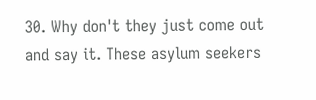30. Why don't they just come out and say it. These asylum seekers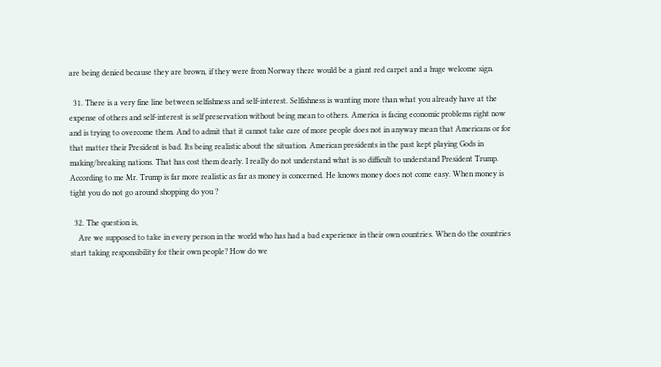are being denied because they are brown, if they were from Norway there would be a giant red carpet and a huge welcome sign.

  31. There is a very fine line between selfishness and self-interest. Selfishness is wanting more than what you already have at the expense of others and self-interest is self preservation without being mean to others. America is facing economic problems right now and is trying to overcome them. And to admit that it cannot take care of more people does not in anyway mean that Americans or for that matter their President is bad. Its being realistic about the situation. American presidents in the past kept playing Gods in making/breaking nations. That has cost them dearly. I really do not understand what is so difficult to understand President Trump. According to me Mr. Trump is far more realistic as far as money is concerned. He knows money does not come easy. When money is tight you do not go around shopping do you ?

  32. The question is,
    Are we supposed to take in every person in the world who has had a bad experience in their own countries. When do the countries start taking responsibility for their own people? How do we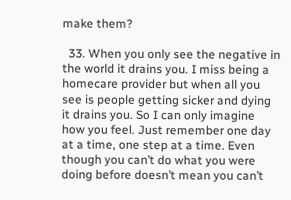make them?

  33. When you only see the negative in the world it drains you. I miss being a homecare provider but when all you see is people getting sicker and dying it drains you. So I can only imagine how you feel. Just remember one day at a time, one step at a time. Even though you can’t do what you were doing before doesn’t mean you can’t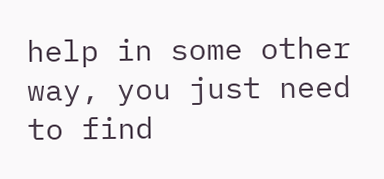help in some other way, you just need to find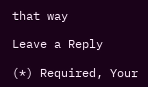that way

Leave a Reply

(*) Required, Your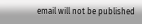email will not be published